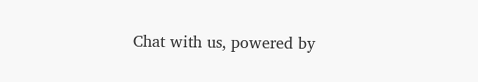Chat with us, powered by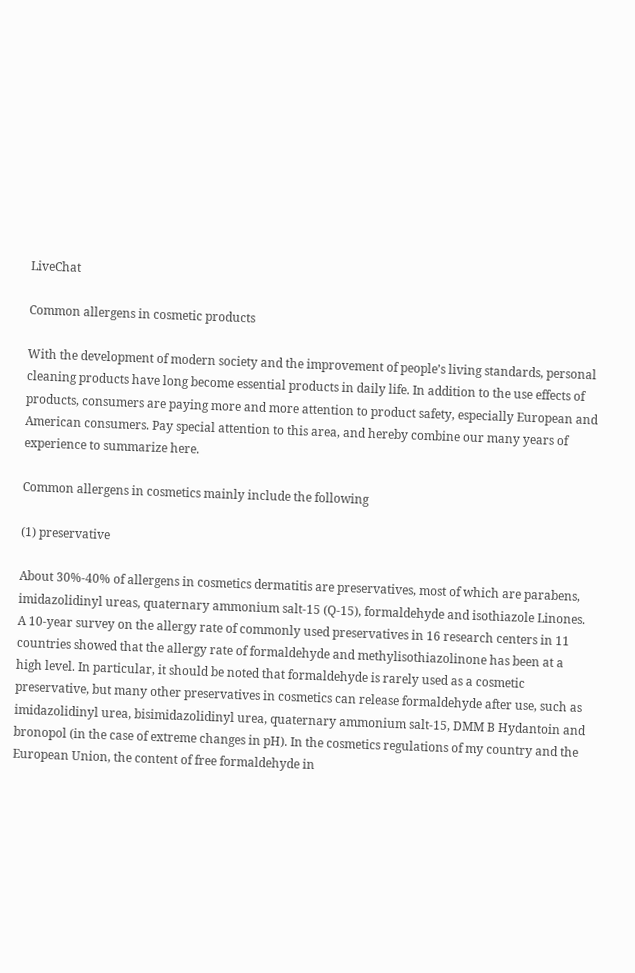LiveChat

Common allergens in cosmetic products

With the development of modern society and the improvement of people’s living standards, personal cleaning products have long become essential products in daily life. In addition to the use effects of products, consumers are paying more and more attention to product safety, especially European and American consumers. Pay special attention to this area, and hereby combine our many years of experience to summarize here.

Common allergens in cosmetics mainly include the following

(1) preservative

About 30%-40% of allergens in cosmetics dermatitis are preservatives, most of which are parabens, imidazolidinyl ureas, quaternary ammonium salt-15 (Q-15), formaldehyde and isothiazole Linones. A 10-year survey on the allergy rate of commonly used preservatives in 16 research centers in 11 countries showed that the allergy rate of formaldehyde and methylisothiazolinone has been at a high level. In particular, it should be noted that formaldehyde is rarely used as a cosmetic preservative, but many other preservatives in cosmetics can release formaldehyde after use, such as imidazolidinyl urea, bisimidazolidinyl urea, quaternary ammonium salt-15, DMM B Hydantoin and bronopol (in the case of extreme changes in pH). In the cosmetics regulations of my country and the European Union, the content of free formaldehyde in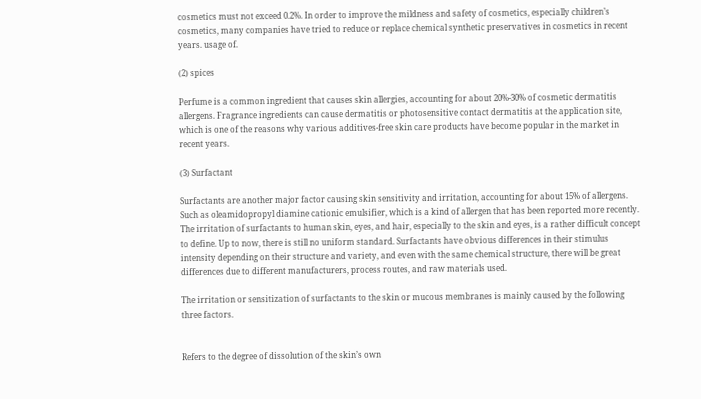cosmetics must not exceed 0.2%. In order to improve the mildness and safety of cosmetics, especially children’s cosmetics, many companies have tried to reduce or replace chemical synthetic preservatives in cosmetics in recent years. usage of.

(2) spices

Perfume is a common ingredient that causes skin allergies, accounting for about 20%-30% of cosmetic dermatitis allergens. Fragrance ingredients can cause dermatitis or photosensitive contact dermatitis at the application site, which is one of the reasons why various additives-free skin care products have become popular in the market in recent years.

(3) Surfactant

Surfactants are another major factor causing skin sensitivity and irritation, accounting for about 15% of allergens. Such as oleamidopropyl diamine cationic emulsifier, which is a kind of allergen that has been reported more recently. The irritation of surfactants to human skin, eyes, and hair, especially to the skin and eyes, is a rather difficult concept to define. Up to now, there is still no uniform standard. Surfactants have obvious differences in their stimulus intensity depending on their structure and variety, and even with the same chemical structure, there will be great differences due to different manufacturers, process routes, and raw materials used.

The irritation or sensitization of surfactants to the skin or mucous membranes is mainly caused by the following three factors.


Refers to the degree of dissolution of the skin’s own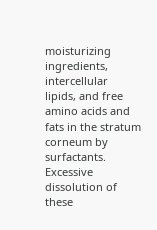moisturizing ingredients, intercellular lipids, and free amino acids and fats in the stratum corneum by surfactants. Excessive dissolution of these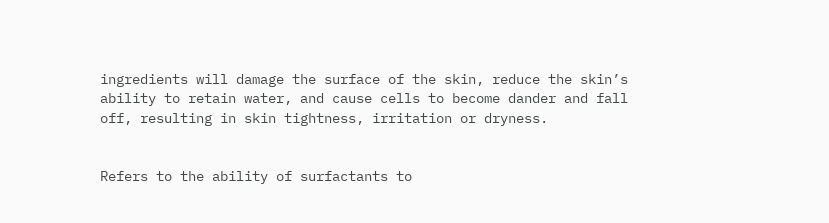ingredients will damage the surface of the skin, reduce the skin’s ability to retain water, and cause cells to become dander and fall off, resulting in skin tightness, irritation or dryness.


Refers to the ability of surfactants to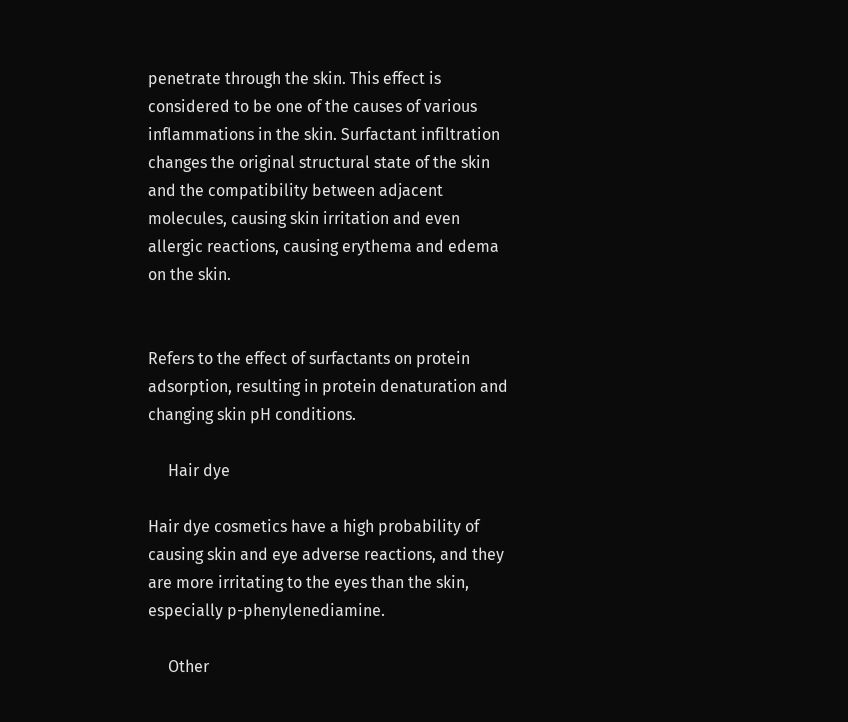penetrate through the skin. This effect is considered to be one of the causes of various inflammations in the skin. Surfactant infiltration changes the original structural state of the skin and the compatibility between adjacent molecules, causing skin irritation and even allergic reactions, causing erythema and edema on the skin.


Refers to the effect of surfactants on protein adsorption, resulting in protein denaturation and changing skin pH conditions.

     Hair dye

Hair dye cosmetics have a high probability of causing skin and eye adverse reactions, and they are more irritating to the eyes than the skin, especially p-phenylenediamine.

     Other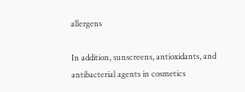allergens

In addition, sunscreens, antioxidants, and antibacterial agents in cosmetics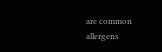are common allergens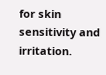for skin sensitivity and irritation.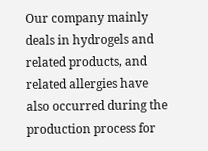Our company mainly deals in hydrogels and related products, and related allergies have also occurred during the production process for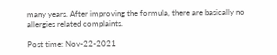many years. After improving the formula, there are basically no allergies related complaints.

Post time: Nov-22-2021